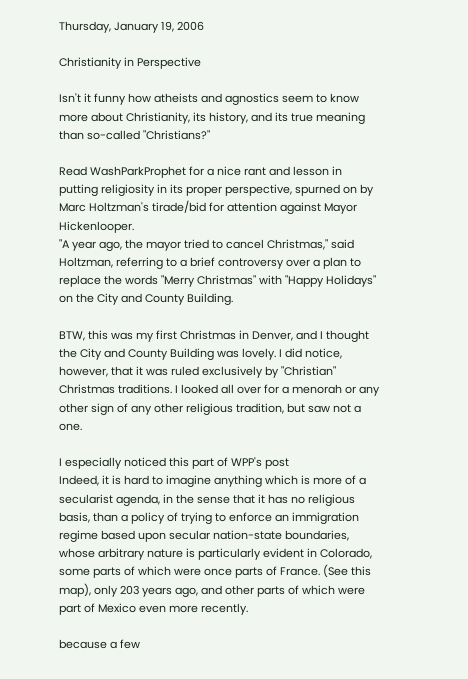Thursday, January 19, 2006

Christianity in Perspective

Isn't it funny how atheists and agnostics seem to know more about Christianity, its history, and its true meaning than so-called "Christians?"

Read WashParkProphet for a nice rant and lesson in putting religiosity in its proper perspective, spurned on by Marc Holtzman's tirade/bid for attention against Mayor Hickenlooper.
"A year ago, the mayor tried to cancel Christmas," said Holtzman, referring to a brief controversy over a plan to replace the words "Merry Christmas" with "Happy Holidays" on the City and County Building.

BTW, this was my first Christmas in Denver, and I thought the City and County Building was lovely. I did notice, however, that it was ruled exclusively by "Christian" Christmas traditions. I looked all over for a menorah or any other sign of any other religious tradition, but saw not a one.

I especially noticed this part of WPP's post
Indeed, it is hard to imagine anything which is more of a secularist agenda, in the sense that it has no religious basis, than a policy of trying to enforce an immigration regime based upon secular nation-state boundaries, whose arbitrary nature is particularly evident in Colorado, some parts of which were once parts of France. (See this map), only 203 years ago, and other parts of which were part of Mexico even more recently.

because a few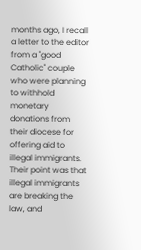months ago, I recall a letter to the editor from a "good Catholic" couple who were planning to withhold monetary donations from their diocese for offering aid to illegal immigrants. Their point was that illegal immigrants are breaking the law, and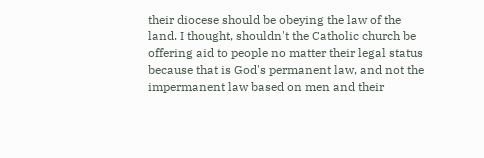their diocese should be obeying the law of the land. I thought, shouldn't the Catholic church be offering aid to people no matter their legal status because that is God's permanent law, and not the impermanent law based on men and their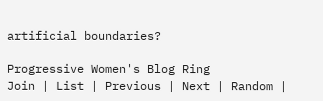artificial boundaries?

Progressive Women's Blog Ring
Join | List | Previous | Next | Random |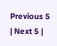Previous 5 | Next 5 |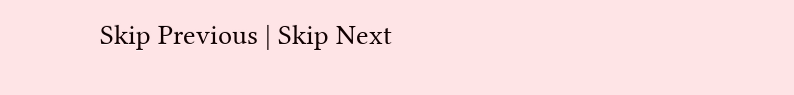Skip Previous | Skip Next